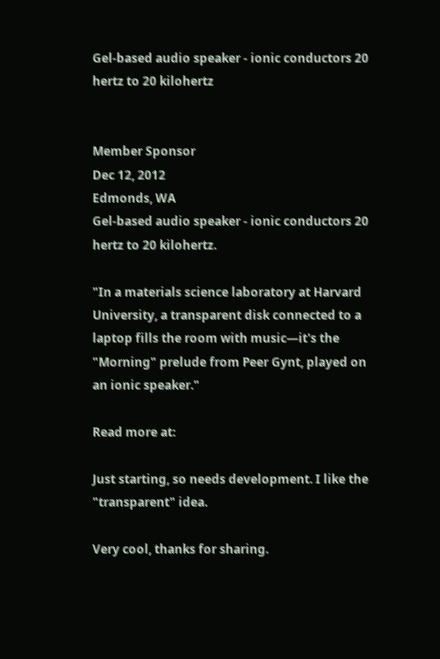Gel-based audio speaker - ionic conductors 20 hertz to 20 kilohertz


Member Sponsor
Dec 12, 2012
Edmonds, WA
Gel-based audio speaker - ionic conductors 20 hertz to 20 kilohertz.

"In a materials science laboratory at Harvard University, a transparent disk connected to a laptop fills the room with music—it's the "Morning" prelude from Peer Gynt, played on an ionic speaker."

Read more at:

Just starting, so needs development. I like the "transparent" idea.

Very cool, thanks for sharing.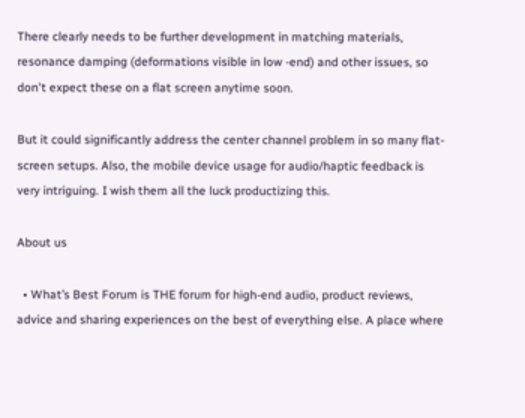There clearly needs to be further development in matching materials, resonance damping (deformations visible in low -end) and other issues, so don't expect these on a flat screen anytime soon.

But it could significantly address the center channel problem in so many flat-screen setups. Also, the mobile device usage for audio/haptic feedback is very intriguing. I wish them all the luck productizing this.

About us

  • What’s Best Forum is THE forum for high-end audio, product reviews, advice and sharing experiences on the best of everything else. A place where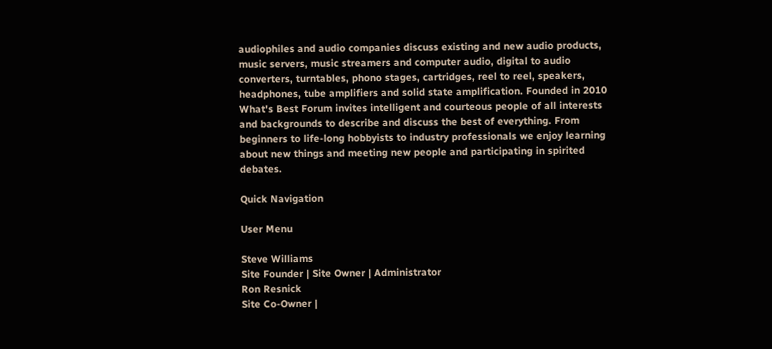audiophiles and audio companies discuss existing and new audio products, music servers, music streamers and computer audio, digital to audio converters, turntables, phono stages, cartridges, reel to reel, speakers, headphones, tube amplifiers and solid state amplification. Founded in 2010 What's Best Forum invites intelligent and courteous people of all interests and backgrounds to describe and discuss the best of everything. From beginners to life-long hobbyists to industry professionals we enjoy learning about new things and meeting new people and participating in spirited debates.

Quick Navigation

User Menu

Steve Williams
Site Founder | Site Owner | Administrator
Ron Resnick
Site Co-Owner |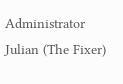Administrator
Julian (The Fixer)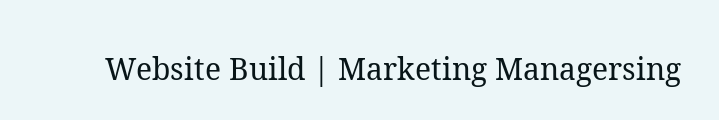Website Build | Marketing Managersing